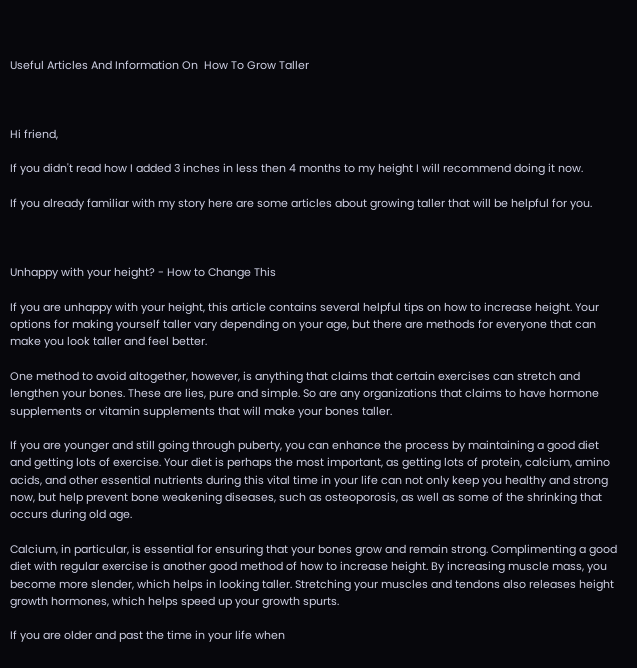Useful Articles And Information On  How To Grow Taller



Hi friend,

If you didn't read how I added 3 inches in less then 4 months to my height I will recommend doing it now.

If you already familiar with my story here are some articles about growing taller that will be helpful for you.



Unhappy with your height? - How to Change This

If you are unhappy with your height, this article contains several helpful tips on how to increase height. Your options for making yourself taller vary depending on your age, but there are methods for everyone that can make you look taller and feel better.

One method to avoid altogether, however, is anything that claims that certain exercises can stretch and lengthen your bones. These are lies, pure and simple. So are any organizations that claims to have hormone supplements or vitamin supplements that will make your bones taller.

If you are younger and still going through puberty, you can enhance the process by maintaining a good diet and getting lots of exercise. Your diet is perhaps the most important, as getting lots of protein, calcium, amino acids, and other essential nutrients during this vital time in your life can not only keep you healthy and strong now, but help prevent bone weakening diseases, such as osteoporosis, as well as some of the shrinking that occurs during old age.

Calcium, in particular, is essential for ensuring that your bones grow and remain strong. Complimenting a good diet with regular exercise is another good method of how to increase height. By increasing muscle mass, you become more slender, which helps in looking taller. Stretching your muscles and tendons also releases height growth hormones, which helps speed up your growth spurts.

If you are older and past the time in your life when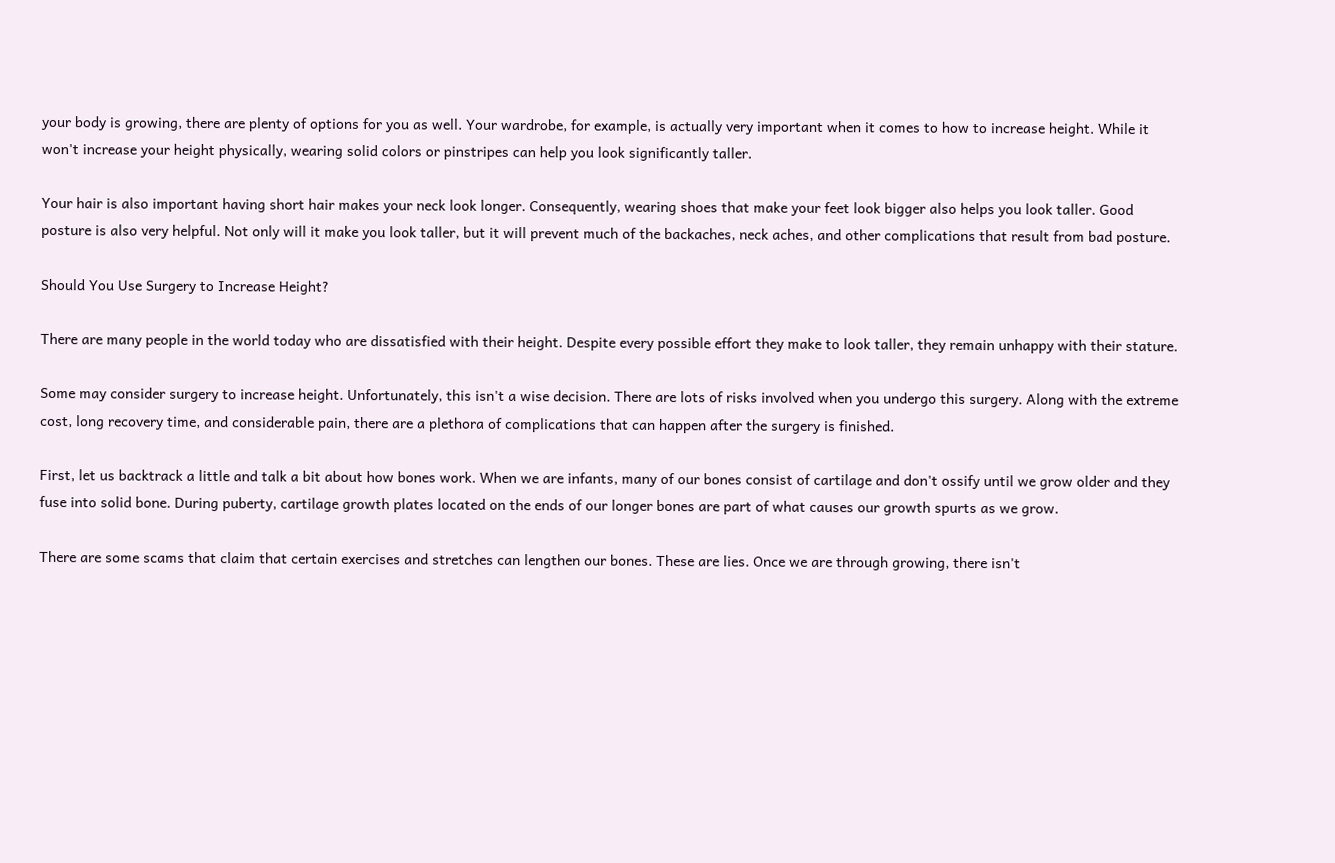your body is growing, there are plenty of options for you as well. Your wardrobe, for example, is actually very important when it comes to how to increase height. While it won't increase your height physically, wearing solid colors or pinstripes can help you look significantly taller.

Your hair is also important having short hair makes your neck look longer. Consequently, wearing shoes that make your feet look bigger also helps you look taller. Good posture is also very helpful. Not only will it make you look taller, but it will prevent much of the backaches, neck aches, and other complications that result from bad posture.

Should You Use Surgery to Increase Height?

There are many people in the world today who are dissatisfied with their height. Despite every possible effort they make to look taller, they remain unhappy with their stature.

Some may consider surgery to increase height. Unfortunately, this isn't a wise decision. There are lots of risks involved when you undergo this surgery. Along with the extreme cost, long recovery time, and considerable pain, there are a plethora of complications that can happen after the surgery is finished.

First, let us backtrack a little and talk a bit about how bones work. When we are infants, many of our bones consist of cartilage and don't ossify until we grow older and they fuse into solid bone. During puberty, cartilage growth plates located on the ends of our longer bones are part of what causes our growth spurts as we grow.

There are some scams that claim that certain exercises and stretches can lengthen our bones. These are lies. Once we are through growing, there isn't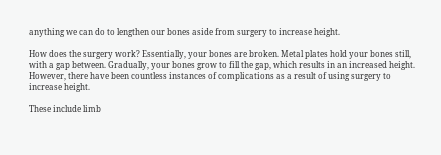anything we can do to lengthen our bones aside from surgery to increase height.

How does the surgery work? Essentially, your bones are broken. Metal plates hold your bones still, with a gap between. Gradually, your bones grow to fill the gap, which results in an increased height. However, there have been countless instances of complications as a result of using surgery to increase height.

These include limb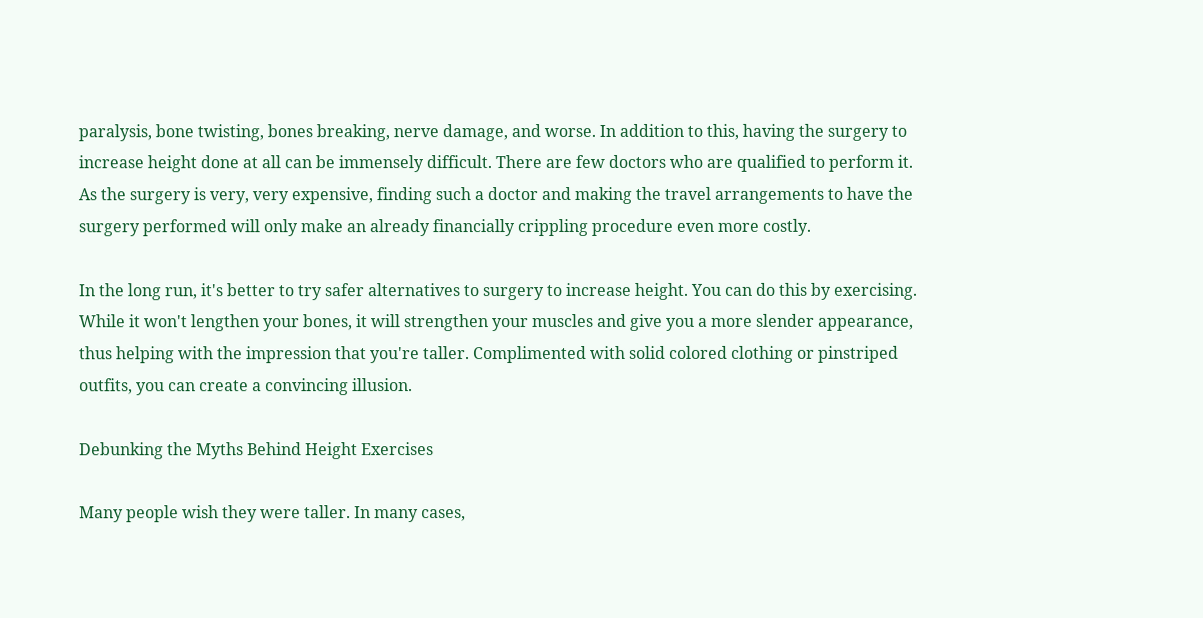paralysis, bone twisting, bones breaking, nerve damage, and worse. In addition to this, having the surgery to increase height done at all can be immensely difficult. There are few doctors who are qualified to perform it. As the surgery is very, very expensive, finding such a doctor and making the travel arrangements to have the surgery performed will only make an already financially crippling procedure even more costly.

In the long run, it's better to try safer alternatives to surgery to increase height. You can do this by exercising. While it won't lengthen your bones, it will strengthen your muscles and give you a more slender appearance, thus helping with the impression that you're taller. Complimented with solid colored clothing or pinstriped outfits, you can create a convincing illusion.

Debunking the Myths Behind Height Exercises

Many people wish they were taller. In many cases,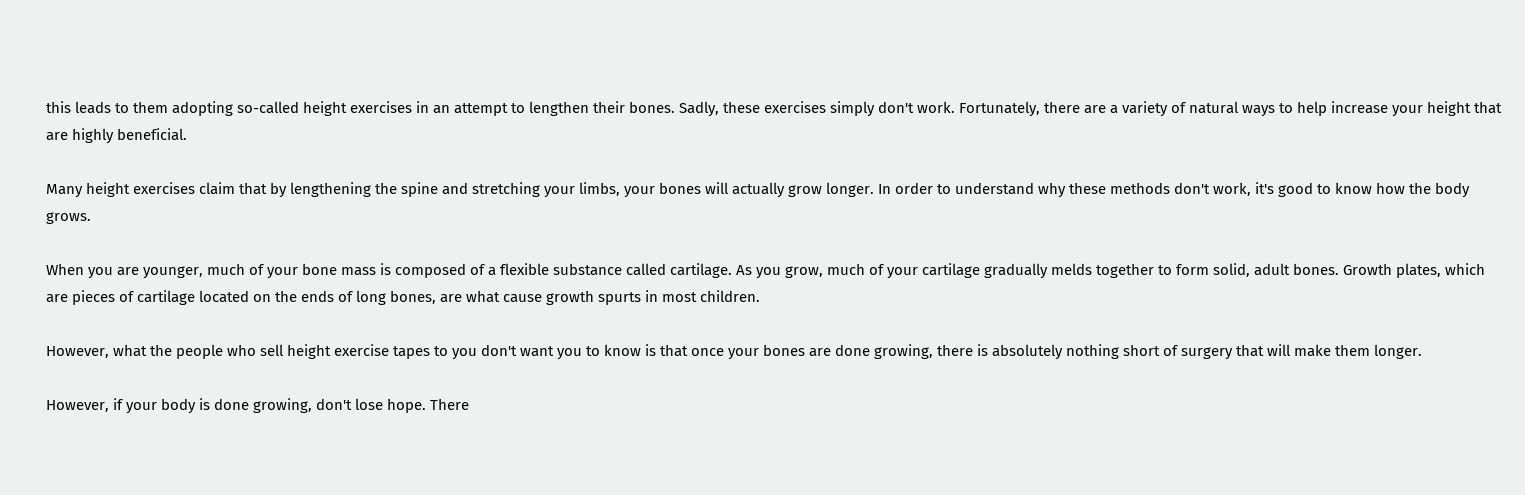this leads to them adopting so-called height exercises in an attempt to lengthen their bones. Sadly, these exercises simply don't work. Fortunately, there are a variety of natural ways to help increase your height that are highly beneficial.

Many height exercises claim that by lengthening the spine and stretching your limbs, your bones will actually grow longer. In order to understand why these methods don't work, it's good to know how the body grows.

When you are younger, much of your bone mass is composed of a flexible substance called cartilage. As you grow, much of your cartilage gradually melds together to form solid, adult bones. Growth plates, which are pieces of cartilage located on the ends of long bones, are what cause growth spurts in most children.

However, what the people who sell height exercise tapes to you don't want you to know is that once your bones are done growing, there is absolutely nothing short of surgery that will make them longer.

However, if your body is done growing, don't lose hope. There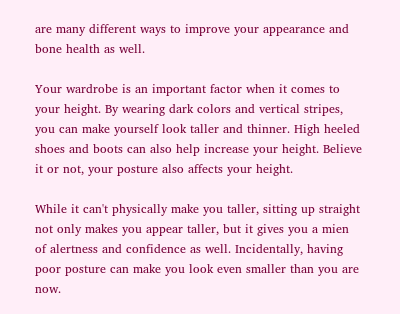are many different ways to improve your appearance and bone health as well.

Your wardrobe is an important factor when it comes to your height. By wearing dark colors and vertical stripes, you can make yourself look taller and thinner. High heeled shoes and boots can also help increase your height. Believe it or not, your posture also affects your height.

While it can't physically make you taller, sitting up straight not only makes you appear taller, but it gives you a mien of alertness and confidence as well. Incidentally, having poor posture can make you look even smaller than you are now.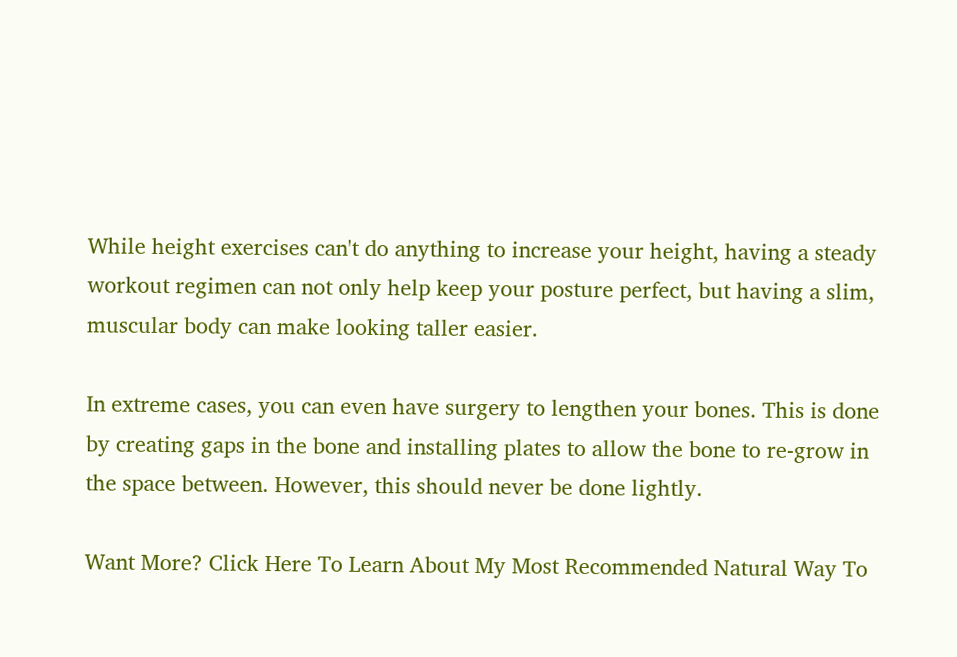While height exercises can't do anything to increase your height, having a steady workout regimen can not only help keep your posture perfect, but having a slim, muscular body can make looking taller easier.

In extreme cases, you can even have surgery to lengthen your bones. This is done by creating gaps in the bone and installing plates to allow the bone to re-grow in the space between. However, this should never be done lightly.

Want More? Click Here To Learn About My Most Recommended Natural Way To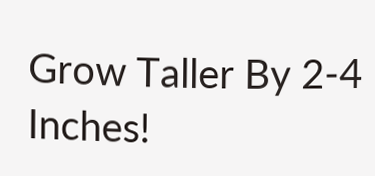Grow Taller By 2-4 Inches!